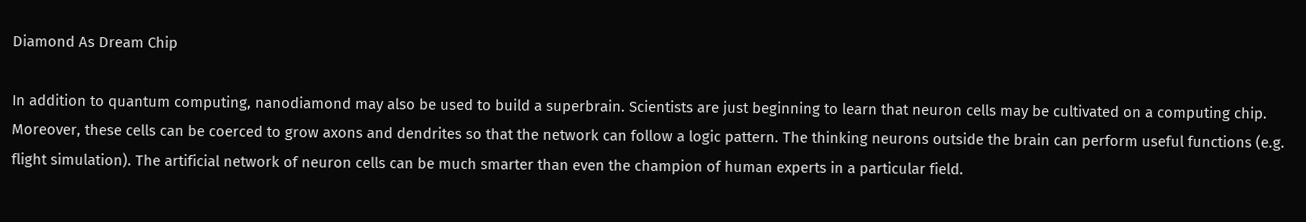Diamond As Dream Chip

In addition to quantum computing, nanodiamond may also be used to build a superbrain. Scientists are just beginning to learn that neuron cells may be cultivated on a computing chip. Moreover, these cells can be coerced to grow axons and dendrites so that the network can follow a logic pattern. The thinking neurons outside the brain can perform useful functions (e.g. flight simulation). The artificial network of neuron cells can be much smarter than even the champion of human experts in a particular field.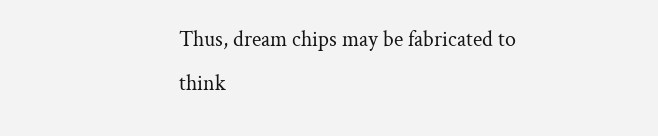Thus, dream chips may be fabricated to think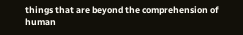things that are beyond the comprehension of human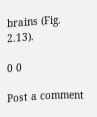brains (Fig. 2.13).

0 0

Post a comment